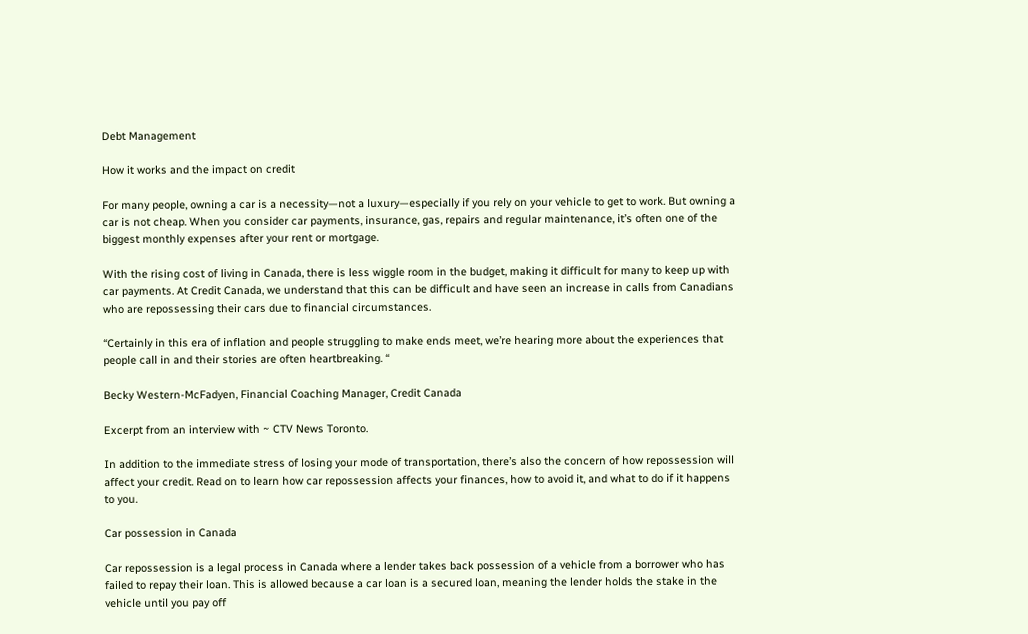Debt Management

How it works and the impact on credit

For many people, owning a car is a necessity—not a luxury—especially if you rely on your vehicle to get to work. But owning a car is not cheap. When you consider car payments, insurance, gas, repairs and regular maintenance, it’s often one of the biggest monthly expenses after your rent or mortgage.

With the rising cost of living in Canada, there is less wiggle room in the budget, making it difficult for many to keep up with car payments. At Credit Canada, we understand that this can be difficult and have seen an increase in calls from Canadians who are repossessing their cars due to financial circumstances.

“Certainly in this era of inflation and people struggling to make ends meet, we’re hearing more about the experiences that people call in and their stories are often heartbreaking. “

Becky Western-McFadyen, Financial Coaching Manager, Credit Canada

Excerpt from an interview with ~ CTV News Toronto.

In addition to the immediate stress of losing your mode of transportation, there’s also the concern of how repossession will affect your credit. Read on to learn how car repossession affects your finances, how to avoid it, and what to do if it happens to you.

Car possession in Canada

Car repossession is a legal process in Canada where a lender takes back possession of a vehicle from a borrower who has failed to repay their loan. This is allowed because a car loan is a secured loan, meaning the lender holds the stake in the vehicle until you pay off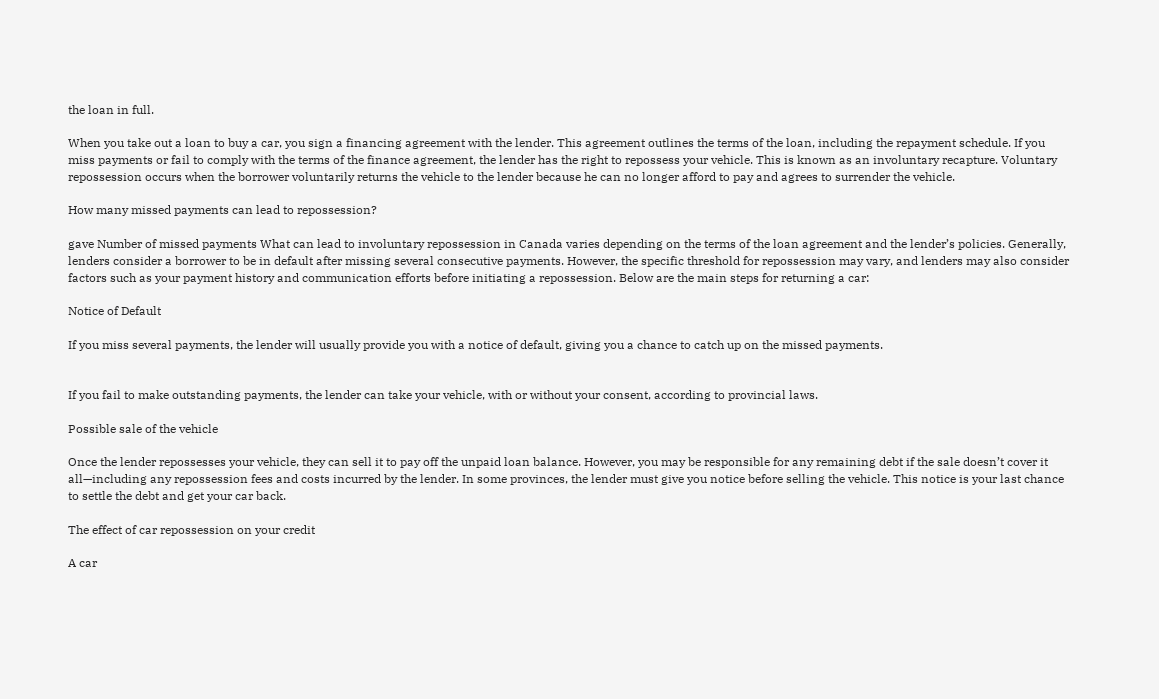the loan in full.

When you take out a loan to buy a car, you sign a financing agreement with the lender. This agreement outlines the terms of the loan, including the repayment schedule. If you miss payments or fail to comply with the terms of the finance agreement, the lender has the right to repossess your vehicle. This is known as an involuntary recapture. Voluntary repossession occurs when the borrower voluntarily returns the vehicle to the lender because he can no longer afford to pay and agrees to surrender the vehicle.

How many missed payments can lead to repossession?

gave Number of missed payments What can lead to involuntary repossession in Canada varies depending on the terms of the loan agreement and the lender’s policies. Generally, lenders consider a borrower to be in default after missing several consecutive payments. However, the specific threshold for repossession may vary, and lenders may also consider factors such as your payment history and communication efforts before initiating a repossession. Below are the main steps for returning a car:

Notice of Default

If you miss several payments, the lender will usually provide you with a notice of default, giving you a chance to catch up on the missed payments.


If you fail to make outstanding payments, the lender can take your vehicle, with or without your consent, according to provincial laws.

Possible sale of the vehicle

Once the lender repossesses your vehicle, they can sell it to pay off the unpaid loan balance. However, you may be responsible for any remaining debt if the sale doesn’t cover it all—including any repossession fees and costs incurred by the lender. In some provinces, the lender must give you notice before selling the vehicle. This notice is your last chance to settle the debt and get your car back.

The effect of car repossession on your credit

A car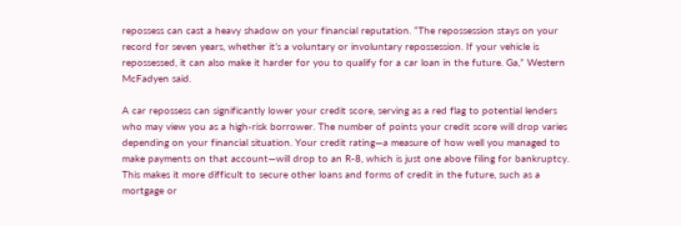repossess can cast a heavy shadow on your financial reputation. “The repossession stays on your record for seven years, whether it’s a voluntary or involuntary repossession. If your vehicle is repossessed, it can also make it harder for you to qualify for a car loan in the future. Ga,” Western McFadyen said.

A car repossess can significantly lower your credit score, serving as a red flag to potential lenders who may view you as a high-risk borrower. The number of points your credit score will drop varies depending on your financial situation. Your credit rating—a measure of how well you managed to make payments on that account—will drop to an R-8, which is just one above filing for bankruptcy. This makes it more difficult to secure other loans and forms of credit in the future, such as a mortgage or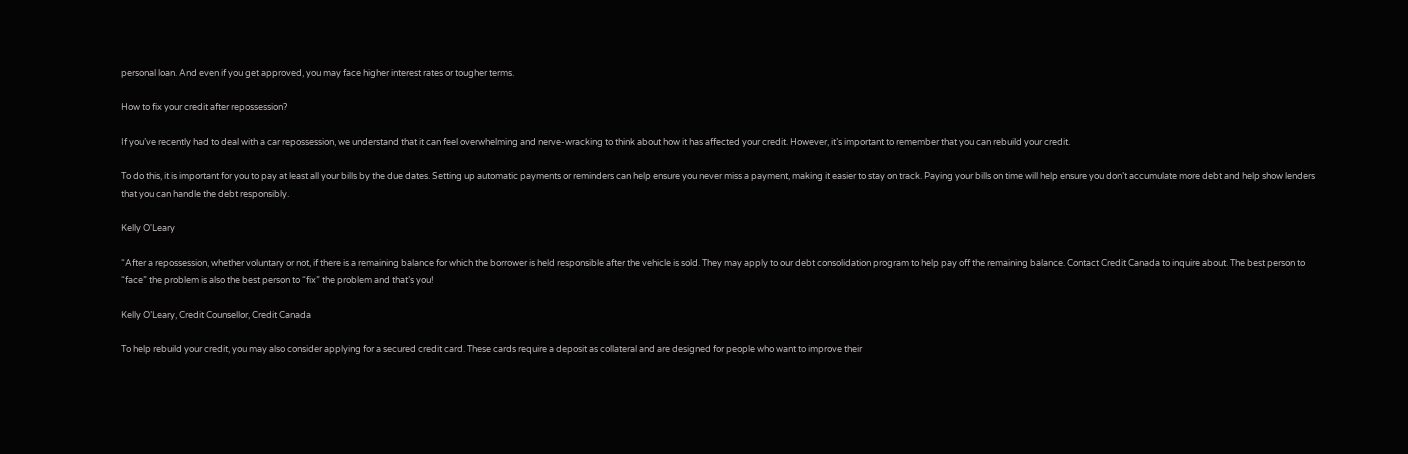personal loan. And even if you get approved, you may face higher interest rates or tougher terms.

How to fix your credit after repossession?

If you’ve recently had to deal with a car repossession, we understand that it can feel overwhelming and nerve-wracking to think about how it has affected your credit. However, it’s important to remember that you can rebuild your credit.

To do this, it is important for you to pay at least all your bills by the due dates. Setting up automatic payments or reminders can help ensure you never miss a payment, making it easier to stay on track. Paying your bills on time will help ensure you don’t accumulate more debt and help show lenders that you can handle the debt responsibly.

Kelly O'Leary

“After a repossession, whether voluntary or not, if there is a remaining balance for which the borrower is held responsible after the vehicle is sold. They may apply to our debt consolidation program to help pay off the remaining balance. Contact Credit Canada to inquire about. The best person to “face” the problem is also the best person to “fix” the problem and that’s you!

Kelly O’Leary, Credit Counsellor, Credit Canada

To help rebuild your credit, you may also consider applying for a secured credit card. These cards require a deposit as collateral and are designed for people who want to improve their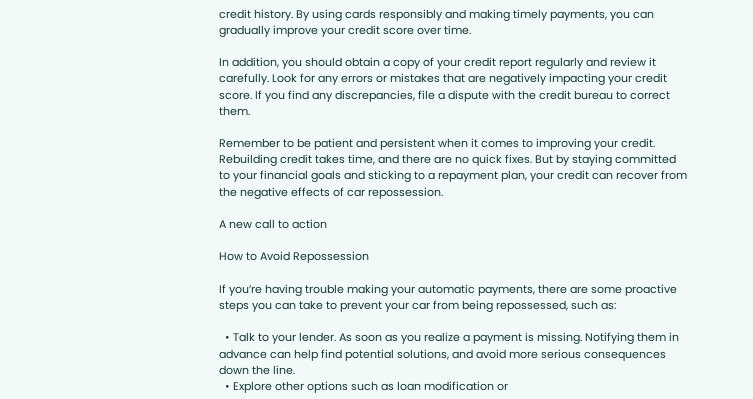credit history. By using cards responsibly and making timely payments, you can gradually improve your credit score over time.

In addition, you should obtain a copy of your credit report regularly and review it carefully. Look for any errors or mistakes that are negatively impacting your credit score. If you find any discrepancies, file a dispute with the credit bureau to correct them.

Remember to be patient and persistent when it comes to improving your credit. Rebuilding credit takes time, and there are no quick fixes. But by staying committed to your financial goals and sticking to a repayment plan, your credit can recover from the negative effects of car repossession.

A new call to action

How to Avoid Repossession

If you’re having trouble making your automatic payments, there are some proactive steps you can take to prevent your car from being repossessed, such as:

  • Talk to your lender. As soon as you realize a payment is missing. Notifying them in advance can help find potential solutions, and avoid more serious consequences down the line.
  • Explore other options such as loan modification or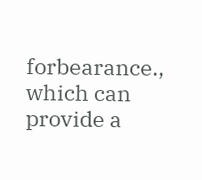forbearance., which can provide a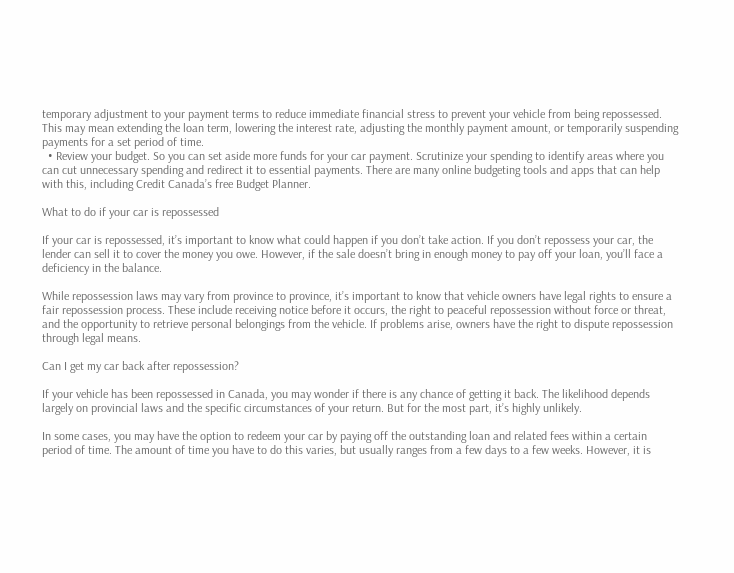temporary adjustment to your payment terms to reduce immediate financial stress to prevent your vehicle from being repossessed. This may mean extending the loan term, lowering the interest rate, adjusting the monthly payment amount, or temporarily suspending payments for a set period of time.
  • Review your budget. So you can set aside more funds for your car payment. Scrutinize your spending to identify areas where you can cut unnecessary spending and redirect it to essential payments. There are many online budgeting tools and apps that can help with this, including Credit Canada’s free Budget Planner.

What to do if your car is repossessed

If your car is repossessed, it’s important to know what could happen if you don’t take action. If you don’t repossess your car, the lender can sell it to cover the money you owe. However, if the sale doesn’t bring in enough money to pay off your loan, you’ll face a deficiency in the balance.

While repossession laws may vary from province to province, it’s important to know that vehicle owners have legal rights to ensure a fair repossession process. These include receiving notice before it occurs, the right to peaceful repossession without force or threat, and the opportunity to retrieve personal belongings from the vehicle. If problems arise, owners have the right to dispute repossession through legal means.

Can I get my car back after repossession?

If your vehicle has been repossessed in Canada, you may wonder if there is any chance of getting it back. The likelihood depends largely on provincial laws and the specific circumstances of your return. But for the most part, it’s highly unlikely.

In some cases, you may have the option to redeem your car by paying off the outstanding loan and related fees within a certain period of time. The amount of time you have to do this varies, but usually ranges from a few days to a few weeks. However, it is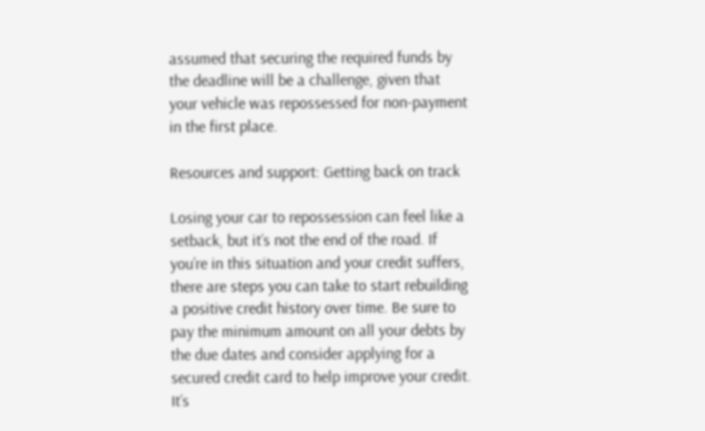assumed that securing the required funds by the deadline will be a challenge, given that your vehicle was repossessed for non-payment in the first place.

Resources and support: Getting back on track

Losing your car to repossession can feel like a setback, but it’s not the end of the road. If you’re in this situation and your credit suffers, there are steps you can take to start rebuilding a positive credit history over time. Be sure to pay the minimum amount on all your debts by the due dates and consider applying for a secured credit card to help improve your credit. It’s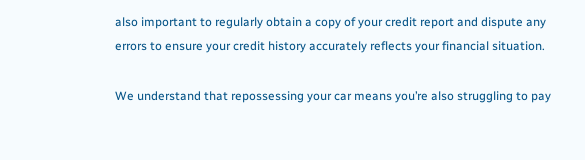also important to regularly obtain a copy of your credit report and dispute any errors to ensure your credit history accurately reflects your financial situation.

We understand that repossessing your car means you’re also struggling to pay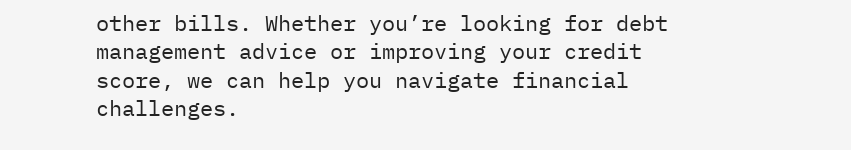other bills. Whether you’re looking for debt management advice or improving your credit score, we can help you navigate financial challenges.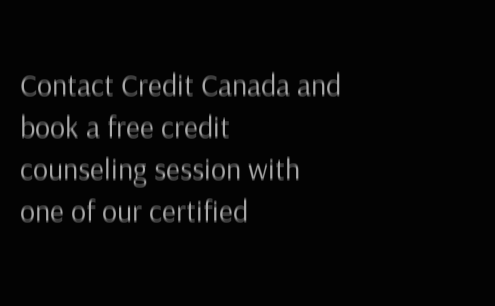Contact Credit Canada and book a free credit counseling session with one of our certified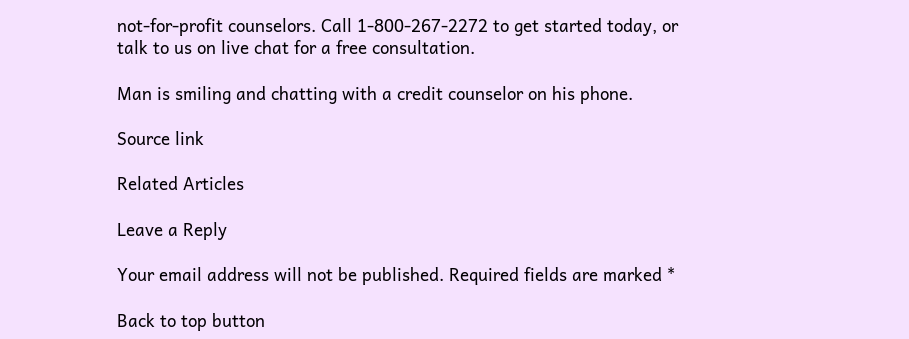not-for-profit counselors. Call 1-800-267-2272 to get started today, or talk to us on live chat for a free consultation.

Man is smiling and chatting with a credit counselor on his phone.

Source link

Related Articles

Leave a Reply

Your email address will not be published. Required fields are marked *

Back to top button